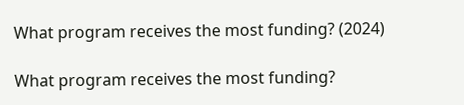What program receives the most funding? (2024)

What program receives the most funding?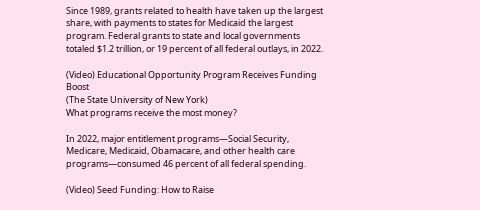Since 1989, grants related to health have taken up the largest share, with payments to states for Medicaid the largest program. Federal grants to state and local governments totaled $1.2 trillion, or 19 percent of all federal outlays, in 2022.

(Video) Educational Opportunity Program Receives Funding Boost
(The State University of New York)
What programs receive the most money?

In 2022, major entitlement programs—Social Security, Medicare, Medicaid, Obamacare, and other health care programs—consumed 46 percent of all federal spending.

(Video) Seed Funding: How to Raise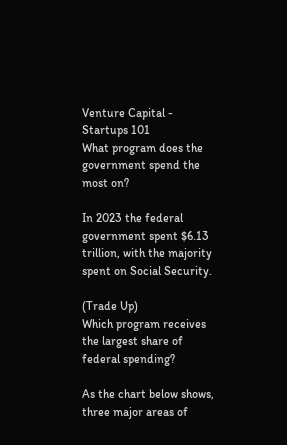Venture Capital - Startups 101
What program does the government spend the most on?

In 2023 the federal government spent $6.13 trillion, with the majority spent on Social Security.

(Trade Up)
Which program receives the largest share of federal spending?

As the chart below shows, three major areas of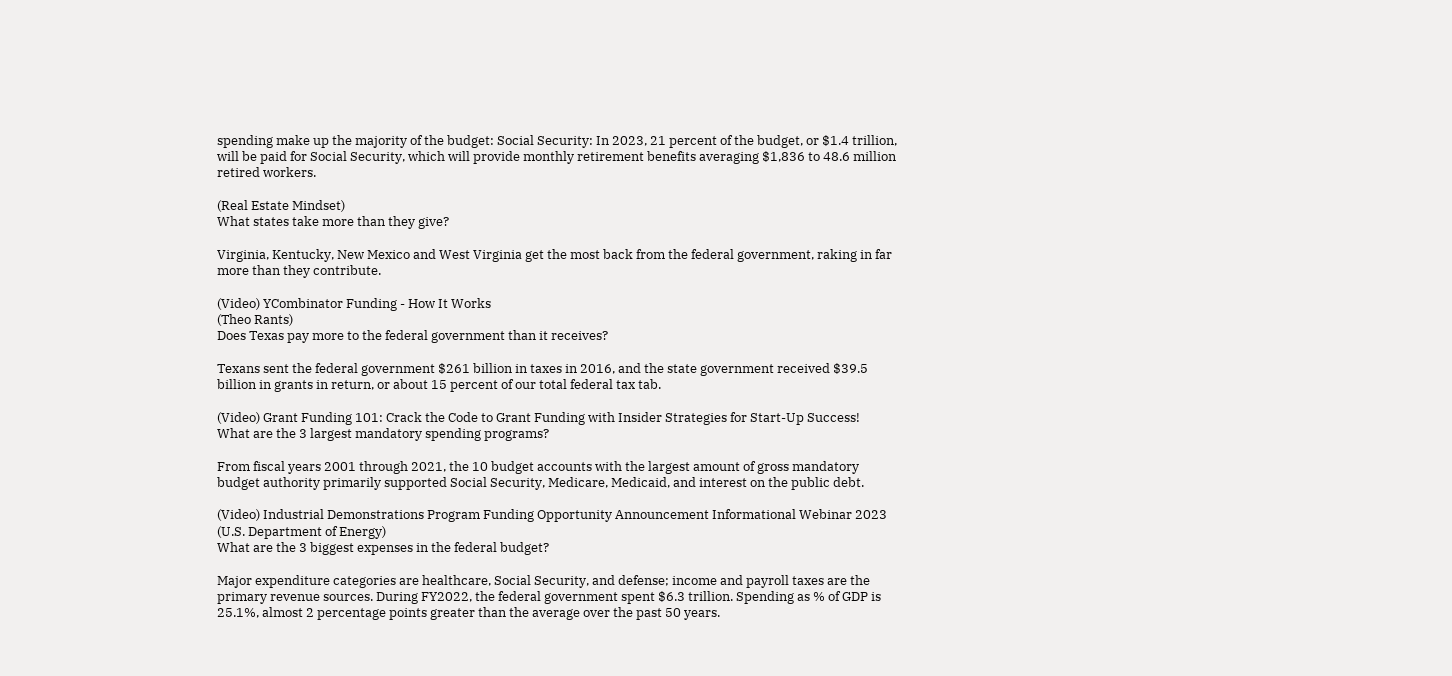spending make up the majority of the budget: Social Security: In 2023, 21 percent of the budget, or $1.4 trillion, will be paid for Social Security, which will provide monthly retirement benefits averaging $1,836 to 48.6 million retired workers.

(Real Estate Mindset)
What states take more than they give?

Virginia, Kentucky, New Mexico and West Virginia get the most back from the federal government, raking in far more than they contribute.

(Video) YCombinator Funding - How It Works
(Theo Rants)
Does Texas pay more to the federal government than it receives?

Texans sent the federal government $261 billion in taxes in 2016, and the state government received $39.5 billion in grants in return, or about 15 percent of our total federal tax tab.

(Video) Grant Funding 101: Crack the Code to Grant Funding with Insider Strategies for Start-Up Success!
What are the 3 largest mandatory spending programs?

From fiscal years 2001 through 2021, the 10 budget accounts with the largest amount of gross mandatory budget authority primarily supported Social Security, Medicare, Medicaid, and interest on the public debt.

(Video) Industrial Demonstrations Program Funding Opportunity Announcement Informational Webinar 2023
(U.S. Department of Energy)
What are the 3 biggest expenses in the federal budget?

Major expenditure categories are healthcare, Social Security, and defense; income and payroll taxes are the primary revenue sources. During FY2022, the federal government spent $6.3 trillion. Spending as % of GDP is 25.1%, almost 2 percentage points greater than the average over the past 50 years.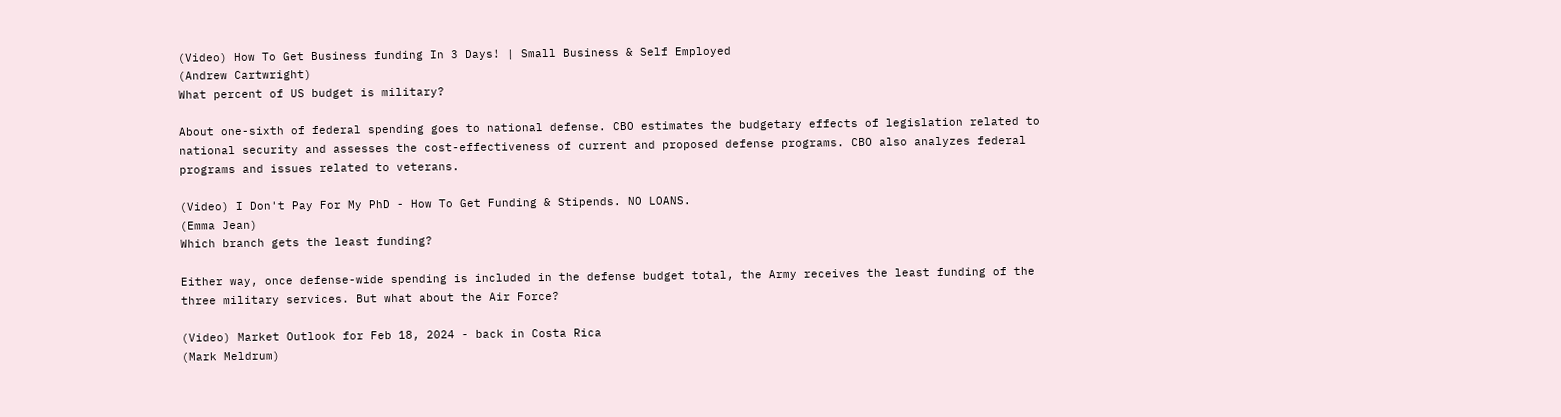(Video) How To Get Business funding In 3 Days! | Small Business & Self Employed
(Andrew Cartwright)
What percent of US budget is military?

About one-sixth of federal spending goes to national defense. CBO estimates the budgetary effects of legislation related to national security and assesses the cost-effectiveness of current and proposed defense programs. CBO also analyzes federal programs and issues related to veterans.

(Video) I Don't Pay For My PhD - How To Get Funding & Stipends. NO LOANS.
(Emma Jean)
Which branch gets the least funding?

Either way, once defense-wide spending is included in the defense budget total, the Army receives the least funding of the three military services. But what about the Air Force?

(Video) Market Outlook for Feb 18, 2024 - back in Costa Rica
(Mark Meldrum)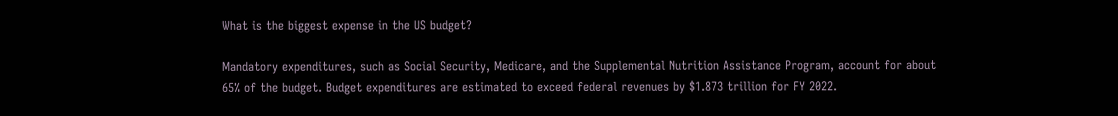What is the biggest expense in the US budget?

Mandatory expenditures, such as Social Security, Medicare, and the Supplemental Nutrition Assistance Program, account for about 65% of the budget. Budget expenditures are estimated to exceed federal revenues by $1.873 trillion for FY 2022.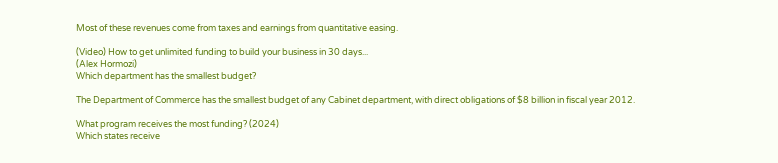Most of these revenues come from taxes and earnings from quantitative easing.

(Video) How to get unlimited funding to build your business in 30 days...
(Alex Hormozi)
Which department has the smallest budget?

The Department of Commerce has the smallest budget of any Cabinet department, with direct obligations of $8 billion in fiscal year 2012.

What program receives the most funding? (2024)
Which states receive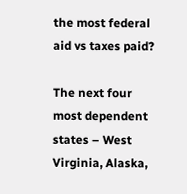the most federal aid vs taxes paid?

The next four most dependent states – West Virginia, Alaska,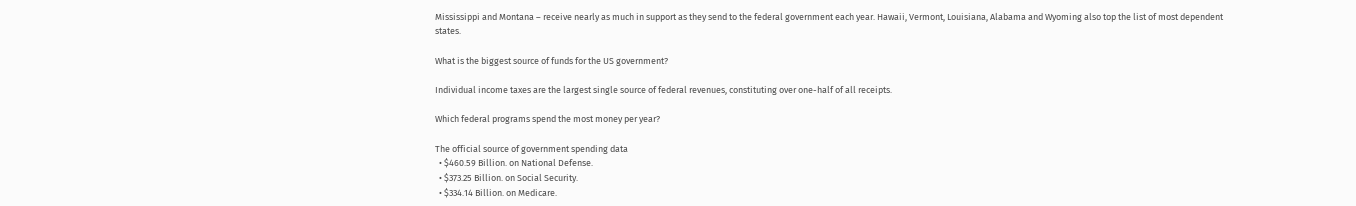Mississippi and Montana – receive nearly as much in support as they send to the federal government each year. Hawaii, Vermont, Louisiana, Alabama and Wyoming also top the list of most dependent states.

What is the biggest source of funds for the US government?

Individual income taxes are the largest single source of federal revenues, constituting over one-half of all receipts.

Which federal programs spend the most money per year?

The official source of government spending data
  • $460.59 Billion. on National Defense.
  • $373.25 Billion. on Social Security.
  • $334.14 Billion. on Medicare.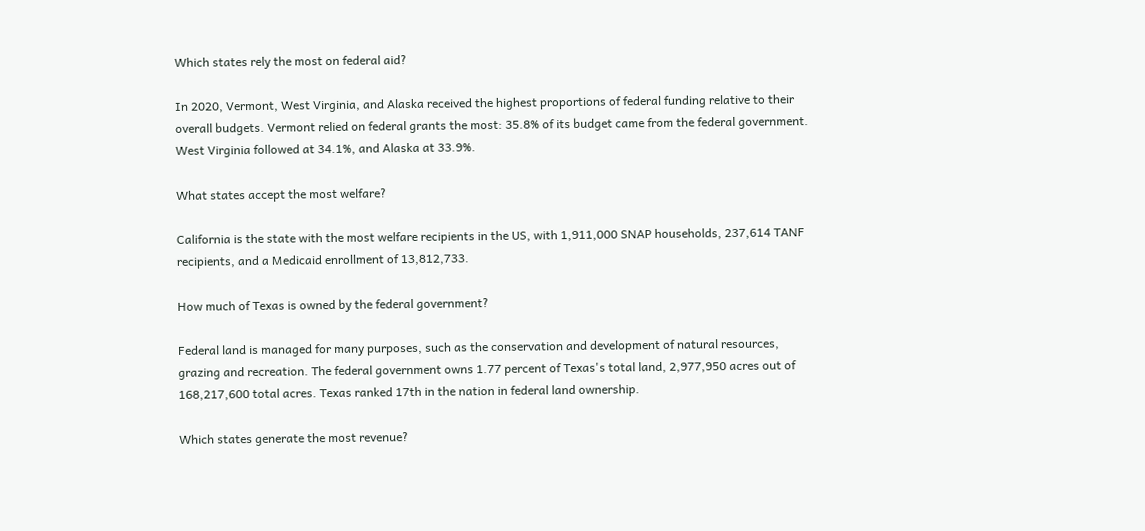Which states rely the most on federal aid?

In 2020, Vermont, West Virginia, and Alaska received the highest proportions of federal funding relative to their overall budgets. Vermont relied on federal grants the most: 35.8% of its budget came from the federal government. West Virginia followed at 34.1%, and Alaska at 33.9%.

What states accept the most welfare?

California is the state with the most welfare recipients in the US, with 1,911,000 SNAP households, 237,614 TANF recipients, and a Medicaid enrollment of 13,812,733.

How much of Texas is owned by the federal government?

Federal land is managed for many purposes, such as the conservation and development of natural resources, grazing and recreation. The federal government owns 1.77 percent of Texas's total land, 2,977,950 acres out of 168,217,600 total acres. Texas ranked 17th in the nation in federal land ownership.

Which states generate the most revenue?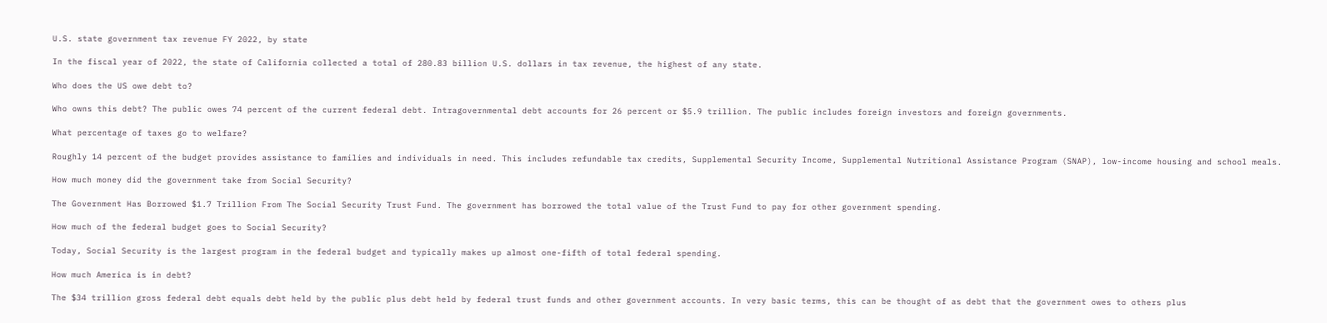U.S. state government tax revenue FY 2022, by state

In the fiscal year of 2022, the state of California collected a total of 280.83 billion U.S. dollars in tax revenue, the highest of any state.

Who does the US owe debt to?

Who owns this debt? The public owes 74 percent of the current federal debt. Intragovernmental debt accounts for 26 percent or $5.9 trillion. The public includes foreign investors and foreign governments.

What percentage of taxes go to welfare?

Roughly 14 percent of the budget provides assistance to families and individuals in need. This includes refundable tax credits, Supplemental Security Income, Supplemental Nutritional Assistance Program (SNAP), low-income housing and school meals.

How much money did the government take from Social Security?

The Government Has Borrowed $1.7 Trillion From The Social Security Trust Fund. The government has borrowed the total value of the Trust Fund to pay for other government spending.

How much of the federal budget goes to Social Security?

Today, Social Security is the largest program in the federal budget and typically makes up almost one-fifth of total federal spending.

How much America is in debt?

The $34 trillion gross federal debt equals debt held by the public plus debt held by federal trust funds and other government accounts. In very basic terms, this can be thought of as debt that the government owes to others plus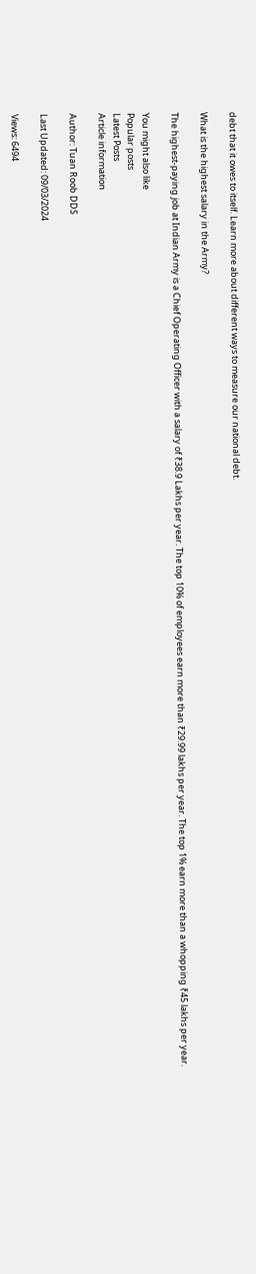debt that it owes to itself. Learn more about different ways to measure our national debt.

What is the highest salary in the Army?

The highest-paying job at Indian Army is a Chief Operating Officer with a salary of ₹38.9 Lakhs per year. The top 10% of employees earn more than ₹29.99 lakhs per year. The top 1% earn more than a whopping ₹45 lakhs per year.

You might also like
Popular posts
Latest Posts
Article information

Author: Tuan Roob DDS

Last Updated: 09/03/2024

Views: 6494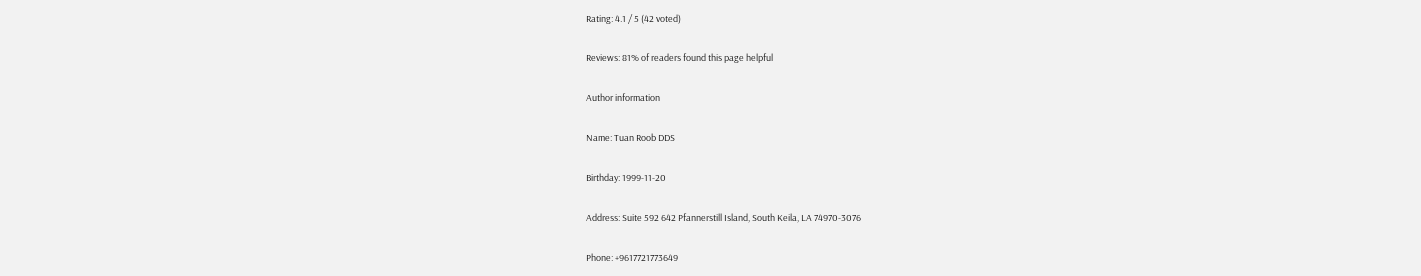Rating: 4.1 / 5 (42 voted)

Reviews: 81% of readers found this page helpful

Author information

Name: Tuan Roob DDS

Birthday: 1999-11-20

Address: Suite 592 642 Pfannerstill Island, South Keila, LA 74970-3076

Phone: +9617721773649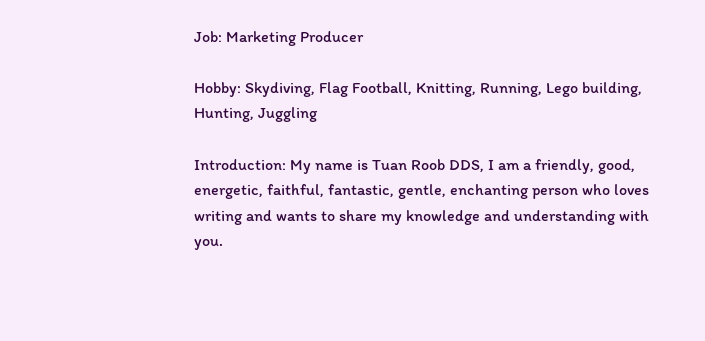Job: Marketing Producer

Hobby: Skydiving, Flag Football, Knitting, Running, Lego building, Hunting, Juggling

Introduction: My name is Tuan Roob DDS, I am a friendly, good, energetic, faithful, fantastic, gentle, enchanting person who loves writing and wants to share my knowledge and understanding with you.